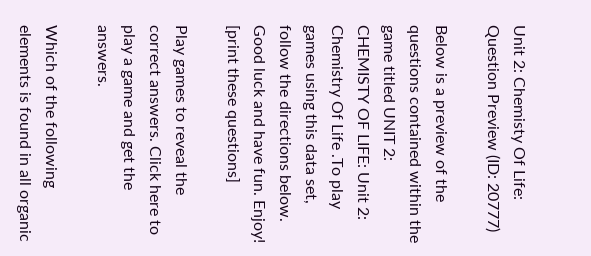Unit 2: Chemisty Of Life: Question Preview (ID: 20777)

Below is a preview of the questions contained within the game titled UNIT 2: CHEMISTY OF LIFE: Unit 2: Chemistry Of Life .To play games using this data set, follow the directions below. Good luck and have fun. Enjoy! [print these questions]

Play games to reveal the correct answers. Click here to play a game and get the answers.

Which of the following elements is found in all organic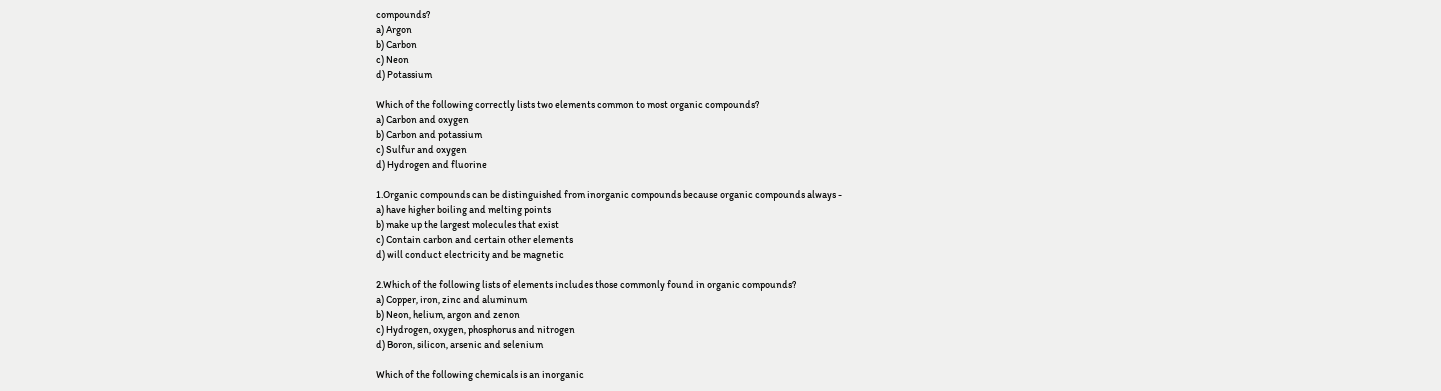compounds?
a) Argon
b) Carbon
c) Neon
d) Potassium

Which of the following correctly lists two elements common to most organic compounds?
a) Carbon and oxygen
b) Carbon and potassium
c) Sulfur and oxygen
d) Hydrogen and fluorine

1.Organic compounds can be distinguished from inorganic compounds because organic compounds always -
a) have higher boiling and melting points
b) make up the largest molecules that exist
c) Contain carbon and certain other elements
d) will conduct electricity and be magnetic

2.Which of the following lists of elements includes those commonly found in organic compounds?
a) Copper, iron, zinc and aluminum
b) Neon, helium, argon and zenon
c) Hydrogen, oxygen, phosphorus and nitrogen
d) Boron, silicon, arsenic and selenium

Which of the following chemicals is an inorganic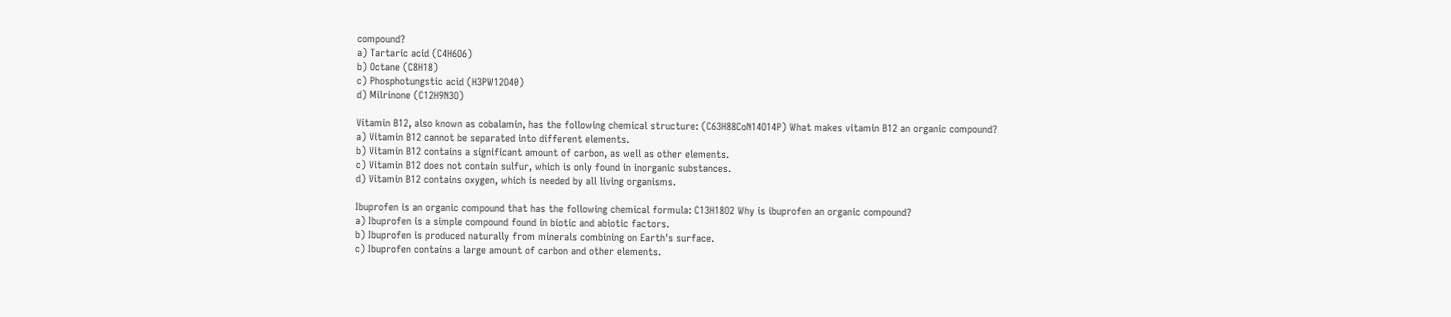compound?
a) Tartaric acid (C4H6O6)
b) Octane (C8H18)
c) Phosphotungstic acid (H3PW12O40)
d) Milrinone (C12H9N3O)

Vitamin B12, also known as cobalamin, has the following chemical structure: (C63H88CoN14O14P) What makes vitamin B12 an organic compound?
a) Vitamin B12 cannot be separated into different elements.
b) Vitamin B12 contains a significant amount of carbon, as well as other elements.
c) Vitamin B12 does not contain sulfur, which is only found in inorganic substances.
d) Vitamin B12 contains oxygen, which is needed by all living organisms.

Ibuprofen is an organic compound that has the following chemical formula: C13H18O2 Why is ibuprofen an organic compound?
a) Ibuprofen is a simple compound found in biotic and abiotic factors.
b) Ibuprofen is produced naturally from minerals combining on Earth's surface.
c) Ibuprofen contains a large amount of carbon and other elements.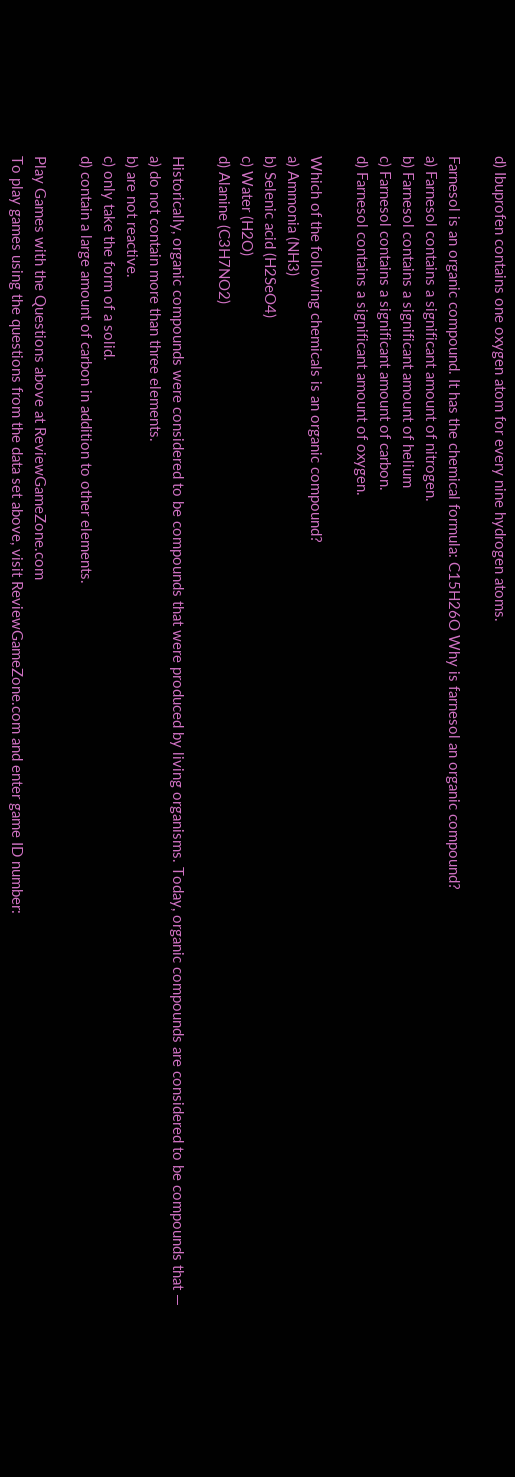d) Ibuprofen contains one oxygen atom for every nine hydrogen atoms.

Farnesol is an organic compound. It has the chemical formula: C15H26O Why is farnesol an organic compound?
a) Farnesol contains a significant amount of nitrogen.
b) Farnesol contains a significant amount of helium
c) Farnesol contains a significant amount of carbon.
d) Farnesol contains a significant amount of oxygen.

Which of the following chemicals is an organic compound?
a) Ammonia (NH3)
b) Selenic acid (H2SeO4)
c) Water (H2O)
d) Alanine (C3H7NO2)

Historically, organic compounds were considered to be compounds that were produced by living organisms. Today, organic compounds are considered to be compounds that —
a) do not contain more than three elements.
b) are not reactive.
c) only take the form of a solid.
d) contain a large amount of carbon in addition to other elements.

Play Games with the Questions above at ReviewGameZone.com
To play games using the questions from the data set above, visit ReviewGameZone.com and enter game ID number: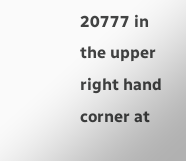20777 in the upper right hand corner at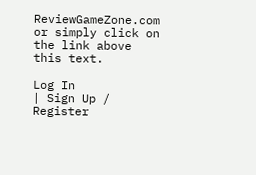ReviewGameZone.com or simply click on the link above this text.

Log In
| Sign Up / Register